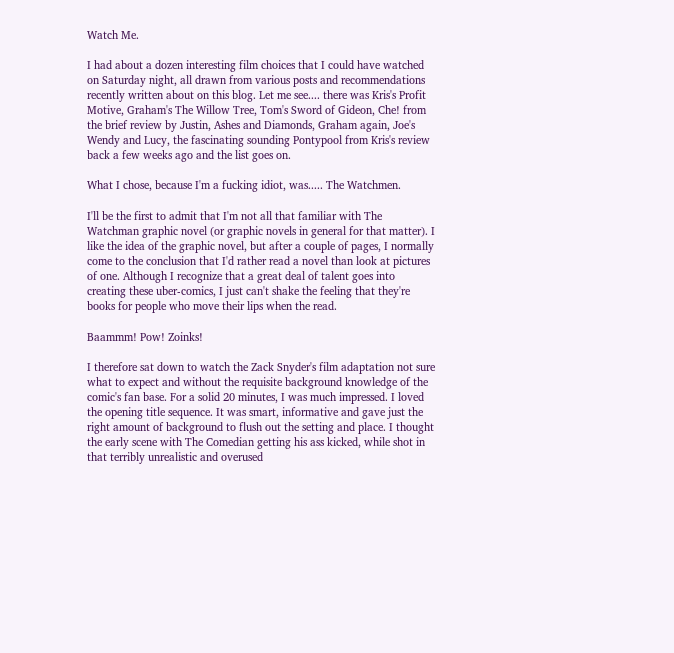Watch Me.

I had about a dozen interesting film choices that I could have watched on Saturday night, all drawn from various posts and recommendations recently written about on this blog. Let me see.... there was Kris's Profit Motive, Graham's The Willow Tree, Tom's Sword of Gideon, Che! from the brief review by Justin, Ashes and Diamonds, Graham again, Joe's Wendy and Lucy, the fascinating sounding Pontypool from Kris's review back a few weeks ago and the list goes on.

What I chose, because I'm a fucking idiot, was..... The Watchmen.

I'll be the first to admit that I'm not all that familiar with The Watchman graphic novel (or graphic novels in general for that matter). I like the idea of the graphic novel, but after a couple of pages, I normally come to the conclusion that I'd rather read a novel than look at pictures of one. Although I recognize that a great deal of talent goes into creating these uber-comics, I just can't shake the feeling that they're books for people who move their lips when the read.

Baammm! Pow! Zoinks!

I therefore sat down to watch the Zack Snyder's film adaptation not sure what to expect and without the requisite background knowledge of the comic's fan base. For a solid 20 minutes, I was much impressed. I loved the opening title sequence. It was smart, informative and gave just the right amount of background to flush out the setting and place. I thought the early scene with The Comedian getting his ass kicked, while shot in that terribly unrealistic and overused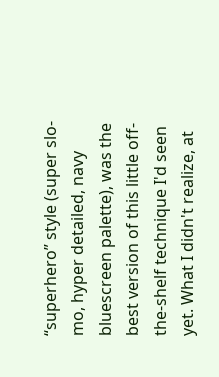“superhero” style (super slo-mo, hyper detailed, navy bluescreen palette), was the best version of this little off-the-shelf technique I'd seen yet. What I didn't realize, at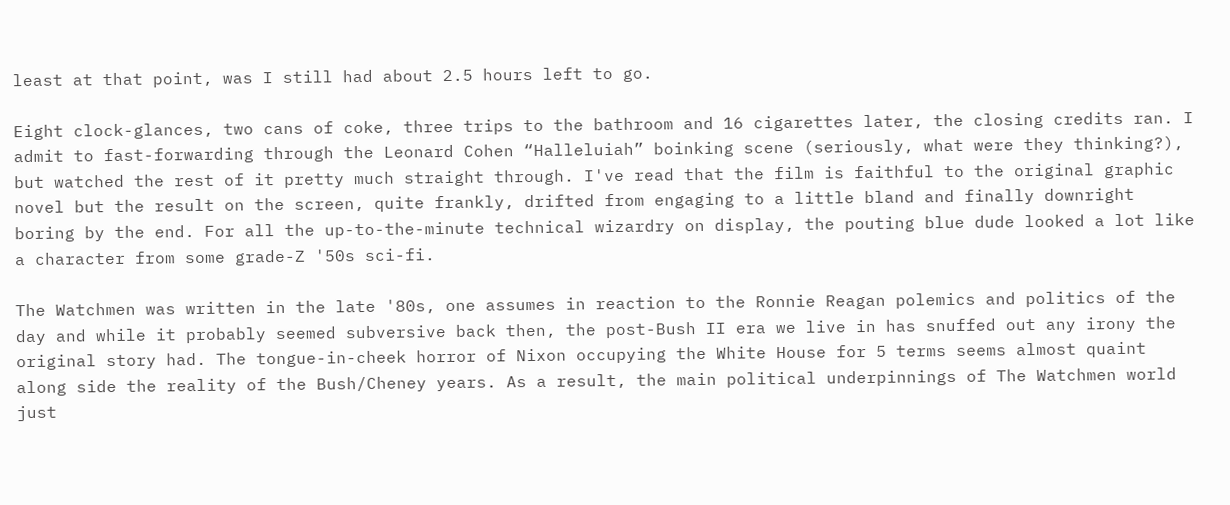least at that point, was I still had about 2.5 hours left to go.

Eight clock-glances, two cans of coke, three trips to the bathroom and 16 cigarettes later, the closing credits ran. I admit to fast-forwarding through the Leonard Cohen “Halleluiah” boinking scene (seriously, what were they thinking?), but watched the rest of it pretty much straight through. I've read that the film is faithful to the original graphic novel but the result on the screen, quite frankly, drifted from engaging to a little bland and finally downright boring by the end. For all the up-to-the-minute technical wizardry on display, the pouting blue dude looked a lot like a character from some grade-Z '50s sci-fi.

The Watchmen was written in the late '80s, one assumes in reaction to the Ronnie Reagan polemics and politics of the day and while it probably seemed subversive back then, the post-Bush II era we live in has snuffed out any irony the original story had. The tongue-in-cheek horror of Nixon occupying the White House for 5 terms seems almost quaint along side the reality of the Bush/Cheney years. As a result, the main political underpinnings of The Watchmen world just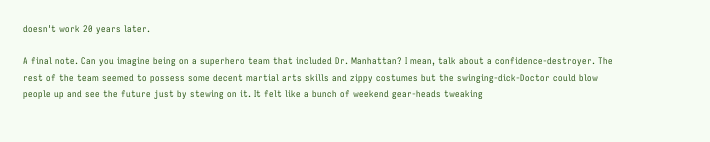doesn't work 20 years later.

A final note. Can you imagine being on a superhero team that included Dr. Manhattan? I mean, talk about a confidence-destroyer. The rest of the team seemed to possess some decent martial arts skills and zippy costumes but the swinging-dick-Doctor could blow people up and see the future just by stewing on it. It felt like a bunch of weekend gear-heads tweaking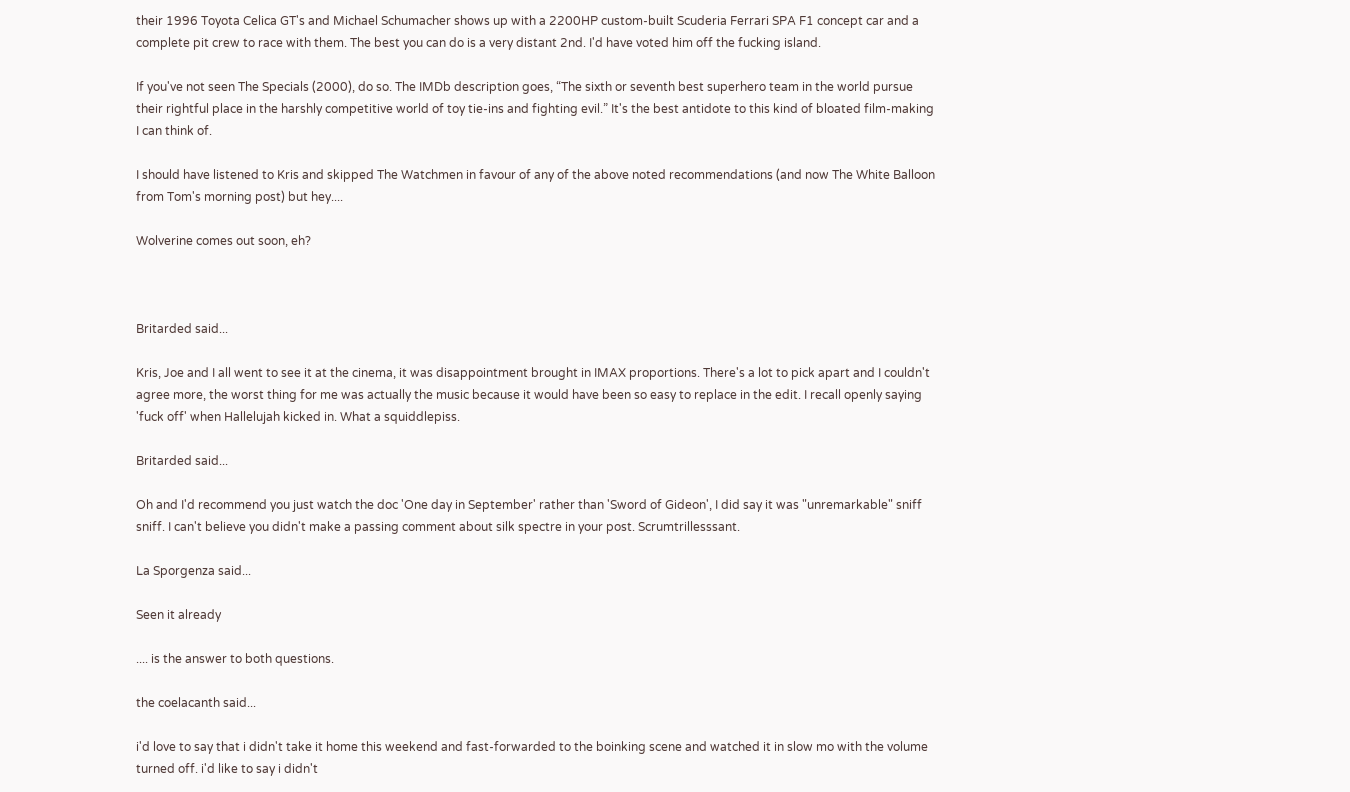their 1996 Toyota Celica GT's and Michael Schumacher shows up with a 2200HP custom-built Scuderia Ferrari SPA F1 concept car and a complete pit crew to race with them. The best you can do is a very distant 2nd. I'd have voted him off the fucking island.

If you've not seen The Specials (2000), do so. The IMDb description goes, “The sixth or seventh best superhero team in the world pursue their rightful place in the harshly competitive world of toy tie-ins and fighting evil.” It's the best antidote to this kind of bloated film-making I can think of.

I should have listened to Kris and skipped The Watchmen in favour of any of the above noted recommendations (and now The White Balloon from Tom's morning post) but hey....

Wolverine comes out soon, eh?



Britarded said...

Kris, Joe and I all went to see it at the cinema, it was disappointment brought in IMAX proportions. There's a lot to pick apart and I couldn't agree more, the worst thing for me was actually the music because it would have been so easy to replace in the edit. I recall openly saying 'fuck off' when Hallelujah kicked in. What a squiddlepiss.

Britarded said...

Oh and I'd recommend you just watch the doc 'One day in September' rather than 'Sword of Gideon', I did say it was "unremarkable" sniff sniff. I can't believe you didn't make a passing comment about silk spectre in your post. Scrumtrillesssant.

La Sporgenza said...

Seen it already

.... is the answer to both questions.

the coelacanth said...

i'd love to say that i didn't take it home this weekend and fast-forwarded to the boinking scene and watched it in slow mo with the volume turned off. i'd like to say i didn't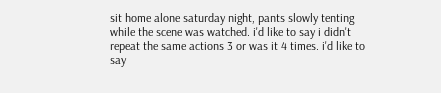sit home alone saturday night, pants slowly tenting while the scene was watched. i'd like to say i didn't repeat the same actions 3 or was it 4 times. i'd like to say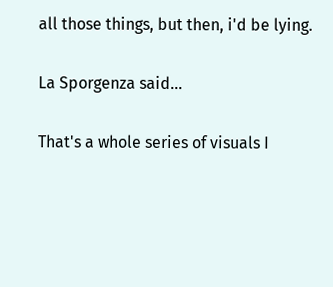all those things, but then, i'd be lying.

La Sporgenza said...

That's a whole series of visuals I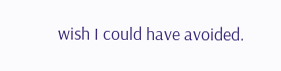wish I could have avoided.